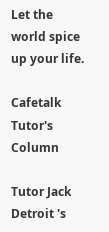Let the world spice up your life.

Cafetalk Tutor's Column

Tutor Jack Detroit 's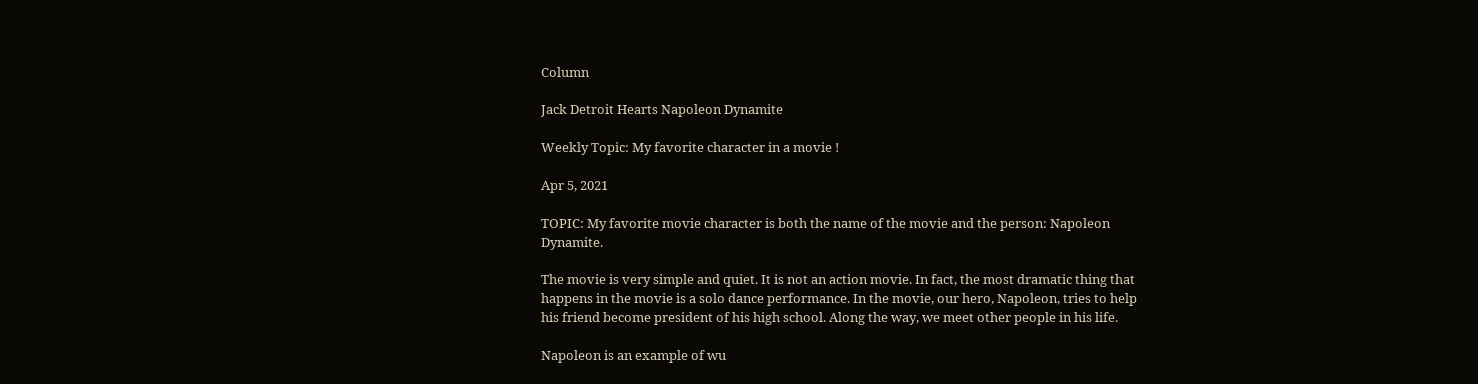Column

Jack Detroit Hearts Napoleon Dynamite

Weekly Topic: My favorite character in a movie !

Apr 5, 2021

TOPIC: My favorite movie character is both the name of the movie and the person: Napoleon Dynamite.

The movie is very simple and quiet. It is not an action movie. In fact, the most dramatic thing that happens in the movie is a solo dance performance. In the movie, our hero, Napoleon, tries to help his friend become president of his high school. Along the way, we meet other people in his life.

Napoleon is an example of wu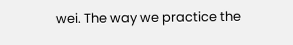wei. The way we practice the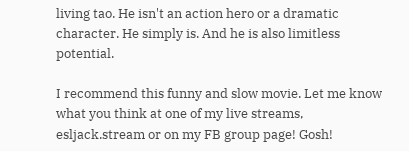living tao. He isn't an action hero or a dramatic character. He simply is. And he is also limitless potential.

I recommend this funny and slow movie. Let me know what you think at one of my live streams, esljack.stream or on my FB group page! Gosh!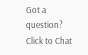Got a question? Click to Chat